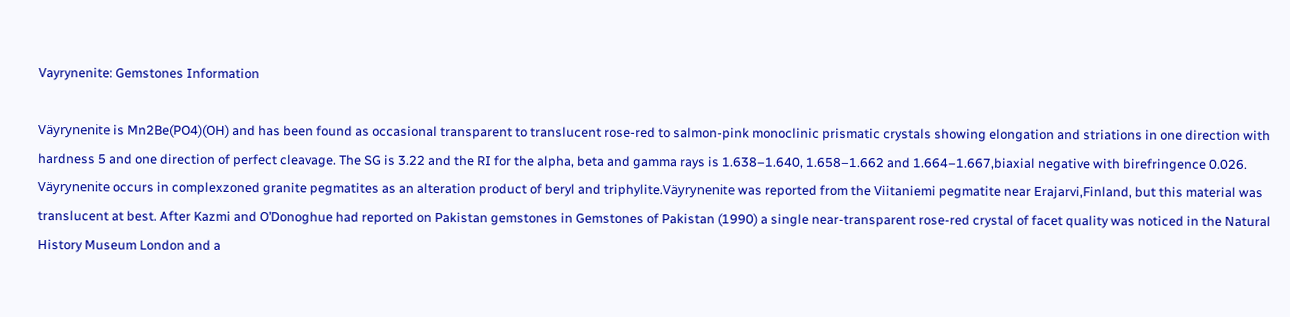Vayrynenite: Gemstones Information

Väyrynenite is Mn2Be(PO4)(OH) and has been found as occasional transparent to translucent rose-red to salmon-pink monoclinic prismatic crystals showing elongation and striations in one direction with hardness 5 and one direction of perfect cleavage. The SG is 3.22 and the RI for the alpha, beta and gamma rays is 1.638–1.640, 1.658–1.662 and 1.664–1.667,biaxial negative with birefringence 0.026. Väyrynenite occurs in complexzoned granite pegmatites as an alteration product of beryl and triphylite.Väyrynenite was reported from the Viitaniemi pegmatite near Erajarvi,Finland, but this material was translucent at best. After Kazmi and O’Donoghue had reported on Pakistan gemstones in Gemstones of Pakistan (1990) a single near-transparent rose-red crystal of facet quality was noticed in the Natural History Museum London and a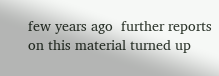few years ago  further reports on this material turned up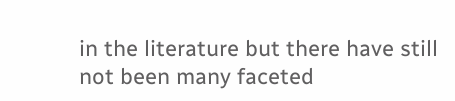in the literature but there have still not been many faceted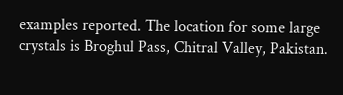examples reported. The location for some large crystals is Broghul Pass, Chitral Valley, Pakistan.